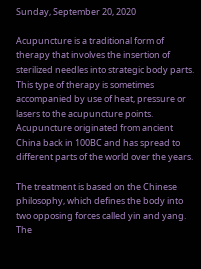Sunday, September 20, 2020

Acupuncture is a traditional form of therapy that involves the insertion of sterilized needles into strategic body parts. This type of therapy is sometimes accompanied by use of heat, pressure or lasers to the acupuncture points. Acupuncture originated from ancient China back in 100BC and has spread to different parts of the world over the years.

The treatment is based on the Chinese philosophy, which defines the body into two opposing forces called yin and yang. The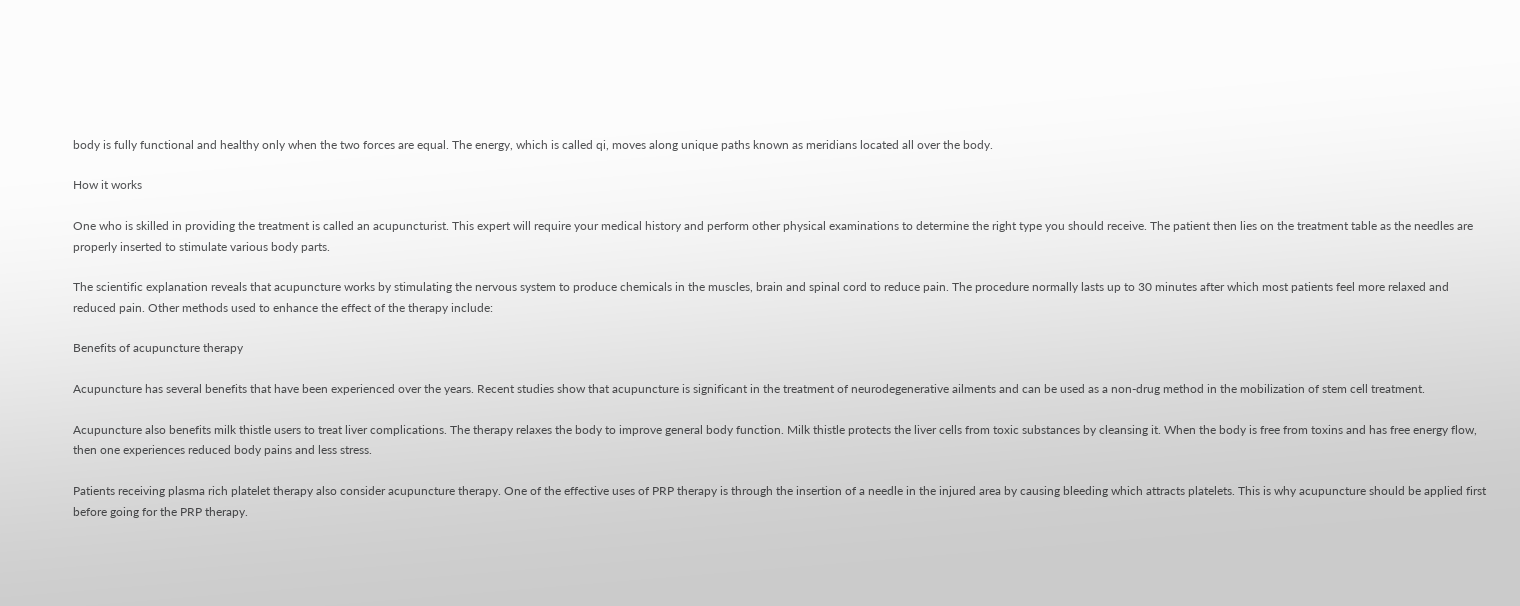body is fully functional and healthy only when the two forces are equal. The energy, which is called qi, moves along unique paths known as meridians located all over the body.

How it works

One who is skilled in providing the treatment is called an acupuncturist. This expert will require your medical history and perform other physical examinations to determine the right type you should receive. The patient then lies on the treatment table as the needles are properly inserted to stimulate various body parts.

The scientific explanation reveals that acupuncture works by stimulating the nervous system to produce chemicals in the muscles, brain and spinal cord to reduce pain. The procedure normally lasts up to 30 minutes after which most patients feel more relaxed and reduced pain. Other methods used to enhance the effect of the therapy include:

Benefits of acupuncture therapy

Acupuncture has several benefits that have been experienced over the years. Recent studies show that acupuncture is significant in the treatment of neurodegenerative ailments and can be used as a non-drug method in the mobilization of stem cell treatment.

Acupuncture also benefits milk thistle users to treat liver complications. The therapy relaxes the body to improve general body function. Milk thistle protects the liver cells from toxic substances by cleansing it. When the body is free from toxins and has free energy flow, then one experiences reduced body pains and less stress.

Patients receiving plasma rich platelet therapy also consider acupuncture therapy. One of the effective uses of PRP therapy is through the insertion of a needle in the injured area by causing bleeding which attracts platelets. This is why acupuncture should be applied first before going for the PRP therapy.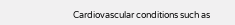Cardiovascular conditions such as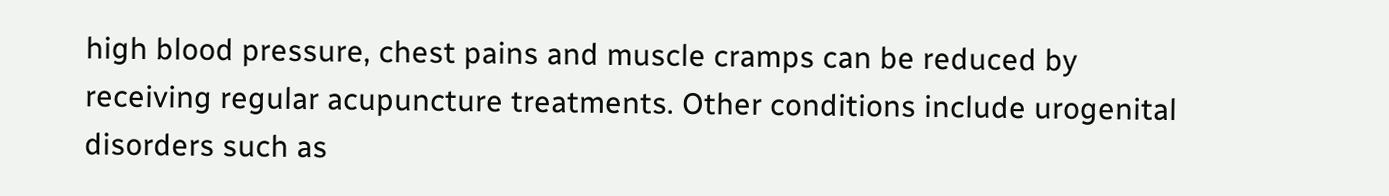high blood pressure, chest pains and muscle cramps can be reduced by receiving regular acupuncture treatments. Other conditions include urogenital disorders such as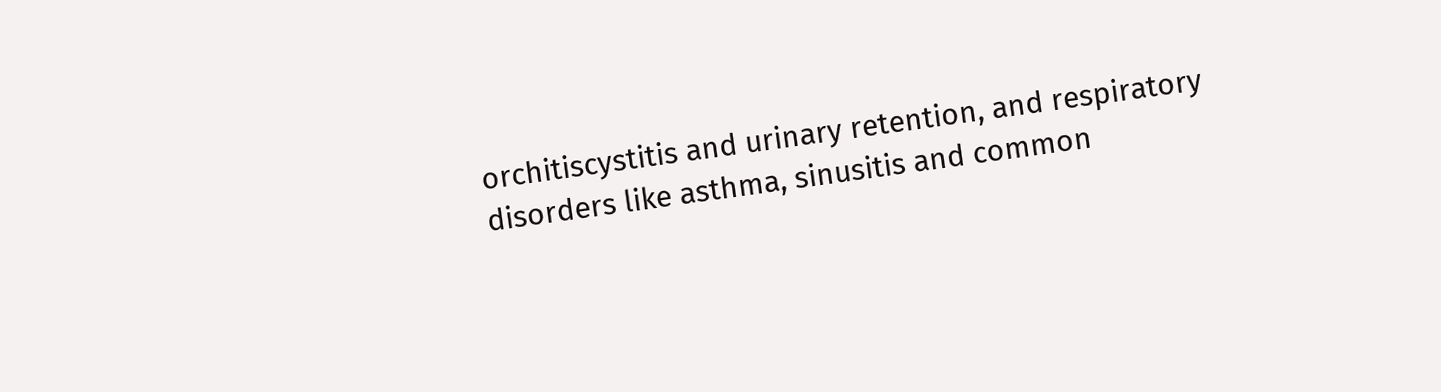orchitiscystitis and urinary retention, and respiratory disorders like asthma, sinusitis and common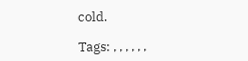cold.

Tags: , , , , , ,